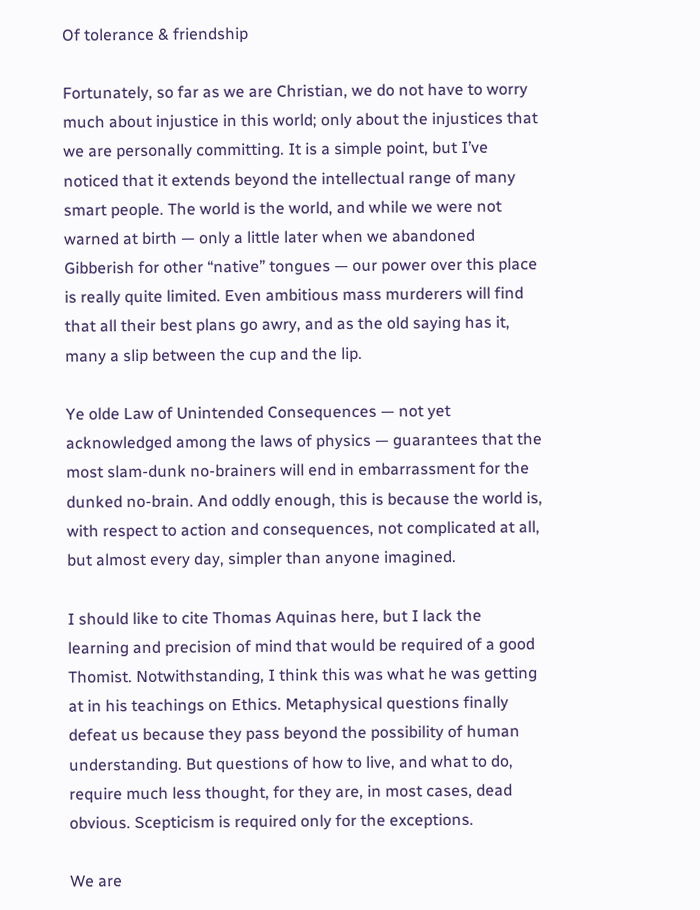Of tolerance & friendship

Fortunately, so far as we are Christian, we do not have to worry much about injustice in this world; only about the injustices that we are personally committing. It is a simple point, but I’ve noticed that it extends beyond the intellectual range of many smart people. The world is the world, and while we were not warned at birth — only a little later when we abandoned Gibberish for other “native” tongues — our power over this place is really quite limited. Even ambitious mass murderers will find that all their best plans go awry, and as the old saying has it, many a slip between the cup and the lip.

Ye olde Law of Unintended Consequences — not yet acknowledged among the laws of physics — guarantees that the most slam-dunk no-brainers will end in embarrassment for the dunked no-brain. And oddly enough, this is because the world is, with respect to action and consequences, not complicated at all, but almost every day, simpler than anyone imagined.

I should like to cite Thomas Aquinas here, but I lack the learning and precision of mind that would be required of a good Thomist. Notwithstanding, I think this was what he was getting at in his teachings on Ethics. Metaphysical questions finally defeat us because they pass beyond the possibility of human understanding. But questions of how to live, and what to do, require much less thought, for they are, in most cases, dead obvious. Scepticism is required only for the exceptions.

We are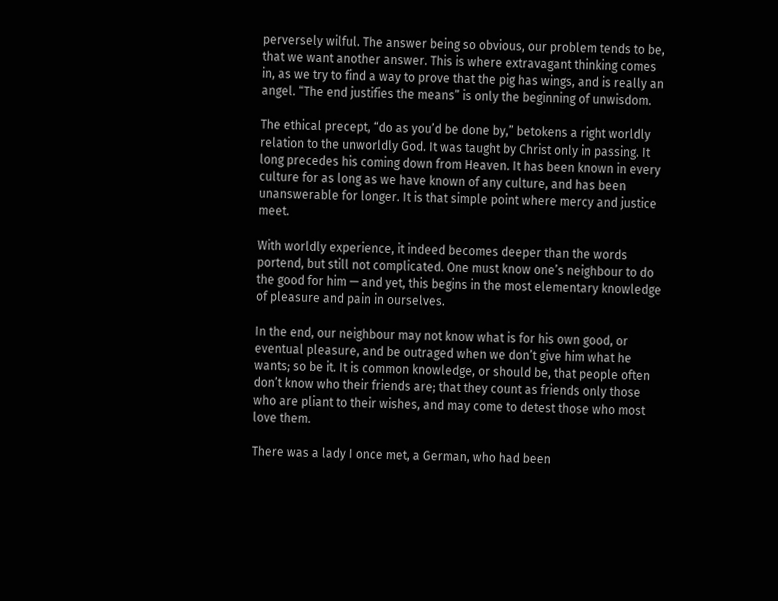perversely wilful. The answer being so obvious, our problem tends to be, that we want another answer. This is where extravagant thinking comes in, as we try to find a way to prove that the pig has wings, and is really an angel. “The end justifies the means” is only the beginning of unwisdom.

The ethical precept, “do as you’d be done by,” betokens a right worldly relation to the unworldly God. It was taught by Christ only in passing. It long precedes his coming down from Heaven. It has been known in every culture for as long as we have known of any culture, and has been unanswerable for longer. It is that simple point where mercy and justice meet.

With worldly experience, it indeed becomes deeper than the words portend, but still not complicated. One must know one’s neighbour to do the good for him — and yet, this begins in the most elementary knowledge of pleasure and pain in ourselves.

In the end, our neighbour may not know what is for his own good, or eventual pleasure, and be outraged when we don’t give him what he wants; so be it. It is common knowledge, or should be, that people often don’t know who their friends are; that they count as friends only those who are pliant to their wishes, and may come to detest those who most love them.

There was a lady I once met, a German, who had been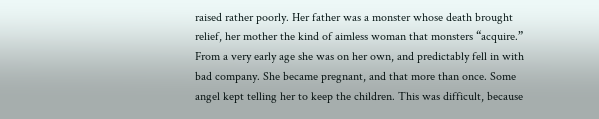raised rather poorly. Her father was a monster whose death brought relief, her mother the kind of aimless woman that monsters “acquire.” From a very early age she was on her own, and predictably fell in with bad company. She became pregnant, and that more than once. Some angel kept telling her to keep the children. This was difficult, because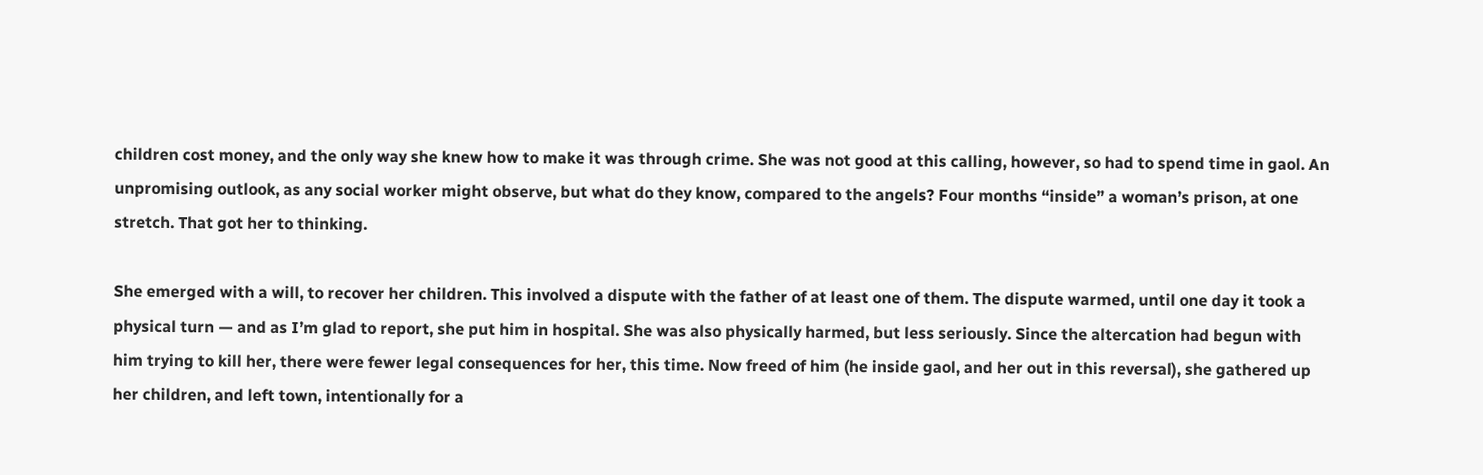children cost money, and the only way she knew how to make it was through crime. She was not good at this calling, however, so had to spend time in gaol. An unpromising outlook, as any social worker might observe, but what do they know, compared to the angels? Four months “inside” a woman’s prison, at one stretch. That got her to thinking.

She emerged with a will, to recover her children. This involved a dispute with the father of at least one of them. The dispute warmed, until one day it took a physical turn — and as I’m glad to report, she put him in hospital. She was also physically harmed, but less seriously. Since the altercation had begun with him trying to kill her, there were fewer legal consequences for her, this time. Now freed of him (he inside gaol, and her out in this reversal), she gathered up her children, and left town, intentionally for a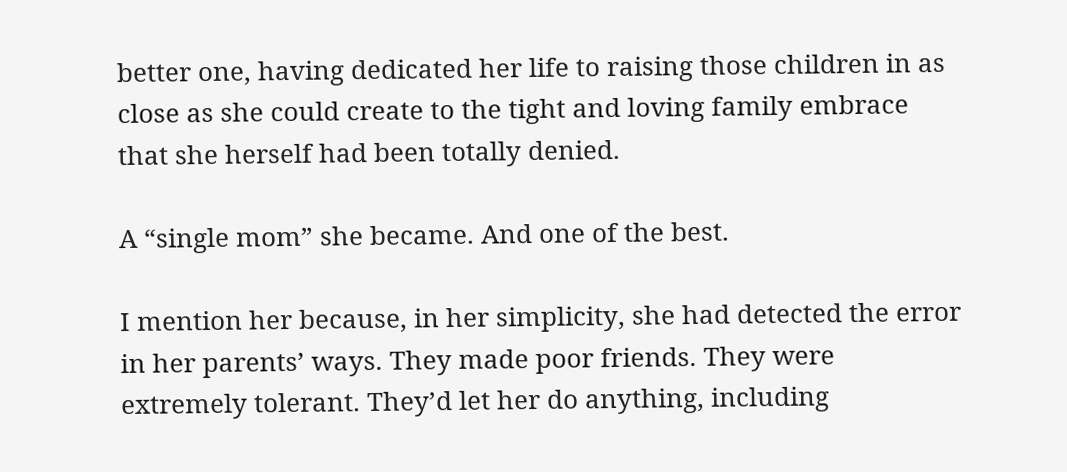better one, having dedicated her life to raising those children in as close as she could create to the tight and loving family embrace that she herself had been totally denied.

A “single mom” she became. And one of the best.

I mention her because, in her simplicity, she had detected the error in her parents’ ways. They made poor friends. They were extremely tolerant. They’d let her do anything, including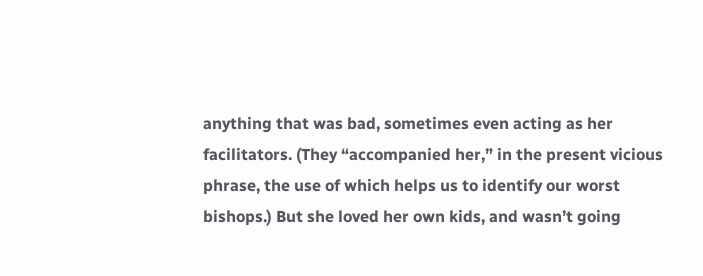anything that was bad, sometimes even acting as her facilitators. (They “accompanied her,” in the present vicious phrase, the use of which helps us to identify our worst bishops.) But she loved her own kids, and wasn’t going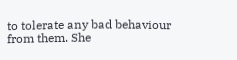to tolerate any bad behaviour from them. She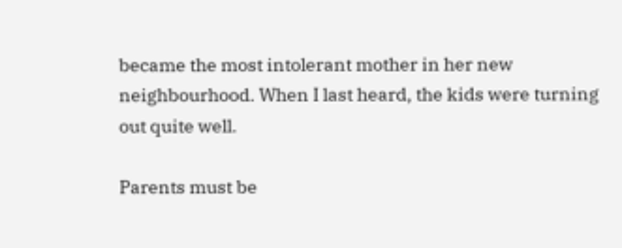became the most intolerant mother in her new neighbourhood. When I last heard, the kids were turning out quite well.

Parents must be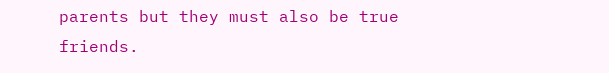parents but they must also be true friends.